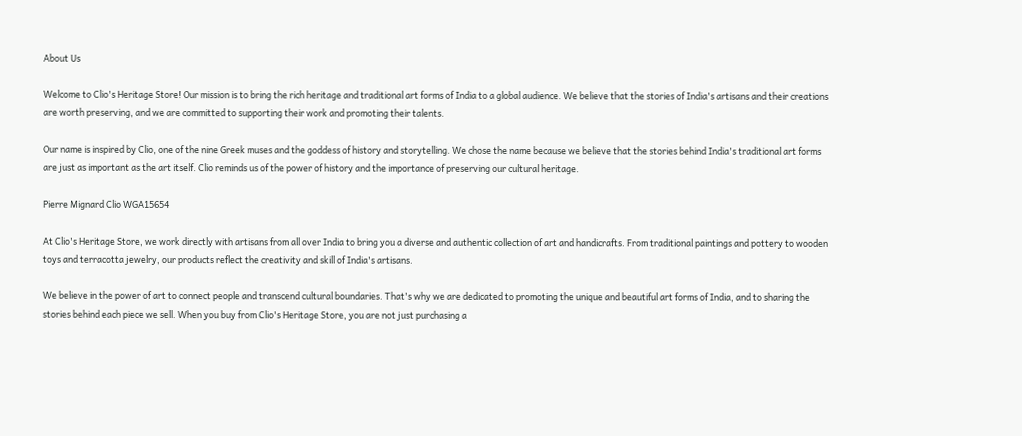About Us

Welcome to Clio's Heritage Store! Our mission is to bring the rich heritage and traditional art forms of India to a global audience. We believe that the stories of India's artisans and their creations are worth preserving, and we are committed to supporting their work and promoting their talents.

Our name is inspired by Clio, one of the nine Greek muses and the goddess of history and storytelling. We chose the name because we believe that the stories behind India's traditional art forms are just as important as the art itself. Clio reminds us of the power of history and the importance of preserving our cultural heritage.

Pierre Mignard Clio WGA15654

At Clio's Heritage Store, we work directly with artisans from all over India to bring you a diverse and authentic collection of art and handicrafts. From traditional paintings and pottery to wooden toys and terracotta jewelry, our products reflect the creativity and skill of India's artisans.

We believe in the power of art to connect people and transcend cultural boundaries. That's why we are dedicated to promoting the unique and beautiful art forms of India, and to sharing the stories behind each piece we sell. When you buy from Clio's Heritage Store, you are not just purchasing a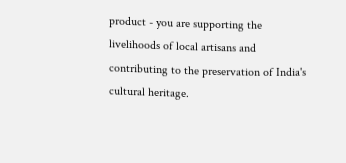product - you are supporting the livelihoods of local artisans and contributing to the preservation of India's cultural heritage.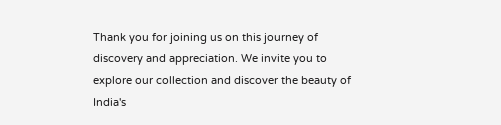Thank you for joining us on this journey of discovery and appreciation. We invite you to explore our collection and discover the beauty of India's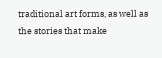traditional art forms, as well as the stories that make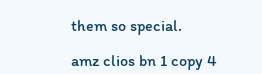them so special.

amz clios bn 1 copy 4